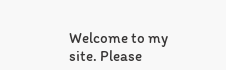Welcome to my site. Please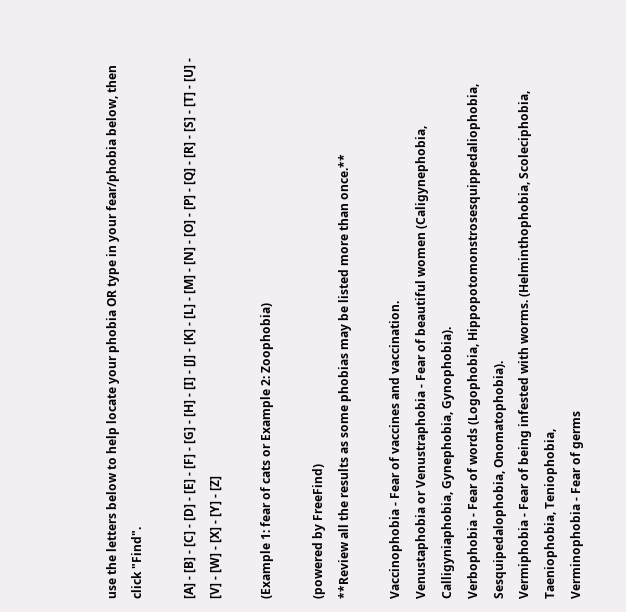use the letters below to help locate your phobia OR type in your fear/phobia below, then click "Find".

[A] - [B] - [C] - [D] - [E] - [F] - [G] - [H] - [I] - [J] - [K] - [L] - [M] - [N] - [O] - [P] - [Q] - [R] - [S] - [T] - [U] - [V] - [W] - [X] - [Y] - [Z]

(Example 1: fear of cats or Example 2: Zoophobia)

(powered by FreeFind)
**Review all the results as some phobias may be listed more than once.**

Vaccinophobia - Fear of vaccines and vaccination.
Venustaphobia or Venustraphobia - Fear of beautiful women (Caligynephobia, Calligyniaphobia, Gynephobia, Gynophobia).
Verbophobia - Fear of words (Logophobia, Hippopotomonstrosesquippedaliophobia, Sesquipedalophobia, Onomatophobia).
Vermiphobia - Fear of being infested with worms. (Helminthophobia, Scoleciphobia, Taeniophobia, Teniophobia,
Verminophobia - Fear of germs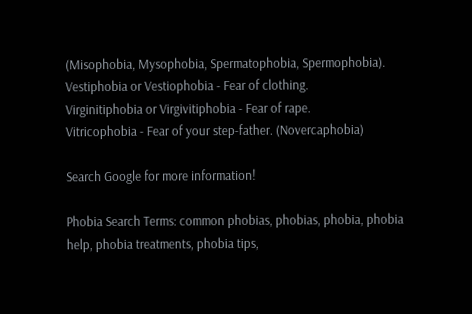(Misophobia, Mysophobia, Spermatophobia, Spermophobia).
Vestiphobia or Vestiophobia - Fear of clothing.
Virginitiphobia or Virgivitiphobia - Fear of rape.
Vitricophobia - Fear of your step-father. (Novercaphobia)

Search Google for more information!

Phobia Search Terms: common phobias, phobias, phobia, phobia help, phobia treatments, phobia tips,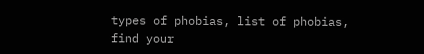types of phobias, list of phobias, find your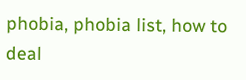phobia, phobia list, how to deal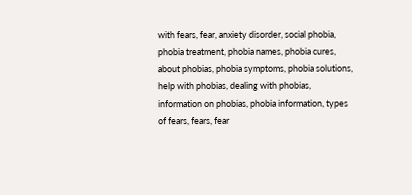with fears, fear, anxiety disorder, social phobia, phobia treatment, phobia names, phobia cures, about phobias, phobia symptoms, phobia solutions, help with phobias, dealing with phobias, information on phobias, phobia information, types of fears, fears, fear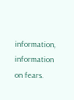information, information on fears.